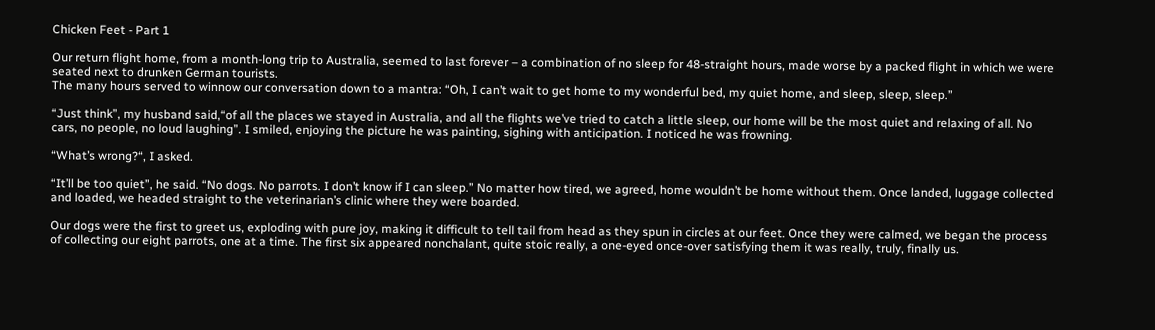Chicken Feet - Part 1

Our return flight home, from a month-long trip to Australia, seemed to last forever – a combination of no sleep for 48-straight hours, made worse by a packed flight in which we were seated next to drunken German tourists.
The many hours served to winnow our conversation down to a mantra: “Oh, I can’t wait to get home to my wonderful bed, my quiet home, and sleep, sleep, sleep.”

“Just think”, my husband said,“of all the places we stayed in Australia, and all the flights we’ve tried to catch a little sleep, our home will be the most quiet and relaxing of all. No cars, no people, no loud laughing”. I smiled, enjoying the picture he was painting, sighing with anticipation. I noticed he was frowning.

“What’s wrong?“, I asked.

“It’ll be too quiet”, he said. “No dogs. No parrots. I don’t know if I can sleep.” No matter how tired, we agreed, home wouldn’t be home without them. Once landed, luggage collected and loaded, we headed straight to the veterinarian’s clinic where they were boarded.

Our dogs were the first to greet us, exploding with pure joy, making it difficult to tell tail from head as they spun in circles at our feet. Once they were calmed, we began the process of collecting our eight parrots, one at a time. The first six appeared nonchalant, quite stoic really, a one-eyed once-over satisfying them it was really, truly, finally us.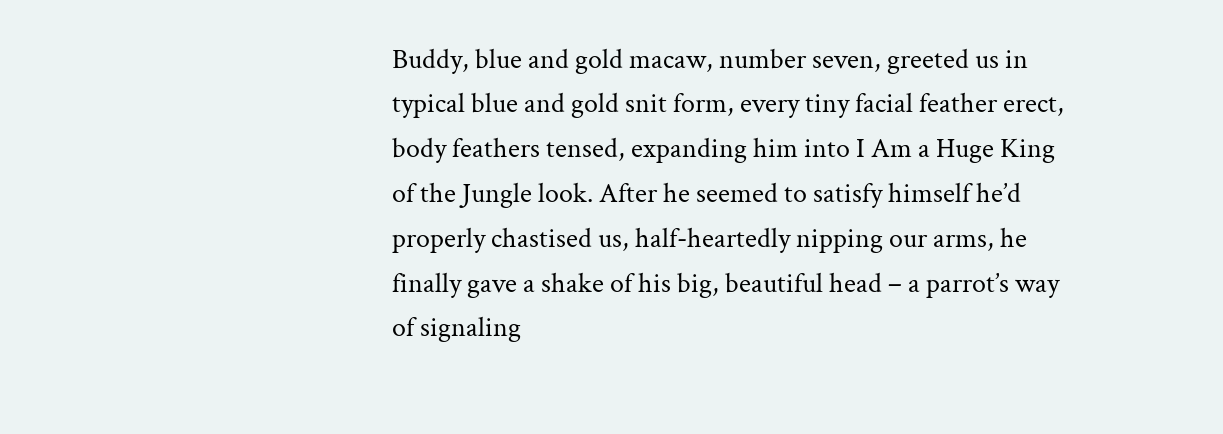Buddy, blue and gold macaw, number seven, greeted us in typical blue and gold snit form, every tiny facial feather erect, body feathers tensed, expanding him into I Am a Huge King of the Jungle look. After he seemed to satisfy himself he’d properly chastised us, half-heartedly nipping our arms, he finally gave a shake of his big, beautiful head – a parrot’s way of signaling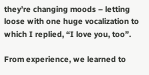they’re changing moods – letting loose with one huge vocalization to which I replied, “I love you, too”.

From experience, we learned to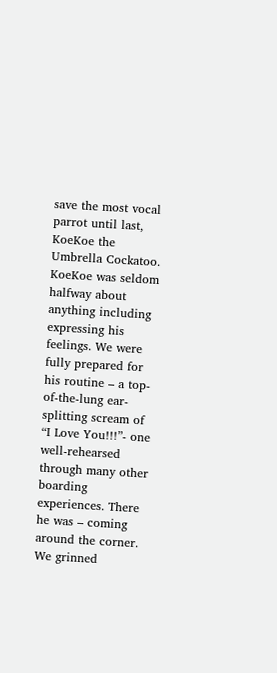save the most vocal parrot until last, KoeKoe the Umbrella Cockatoo. KoeKoe was seldom halfway about anything including expressing his feelings. We were fully prepared for his routine – a top-of-the-lung ear-splitting scream of “I Love You!!!”- one well-rehearsed through many other boarding experiences. There he was – coming around the corner. We grinned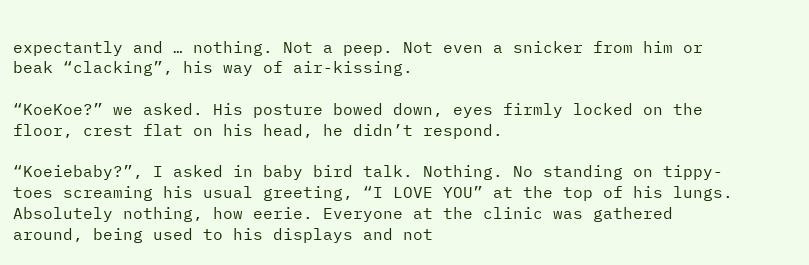expectantly and … nothing. Not a peep. Not even a snicker from him or beak “clacking”, his way of air-kissing.

“KoeKoe?” we asked. His posture bowed down, eyes firmly locked on the floor, crest flat on his head, he didn’t respond.

“Koeiebaby?”, I asked in baby bird talk. Nothing. No standing on tippy-toes screaming his usual greeting, “I LOVE YOU” at the top of his lungs. Absolutely nothing, how eerie. Everyone at the clinic was gathered around, being used to his displays and not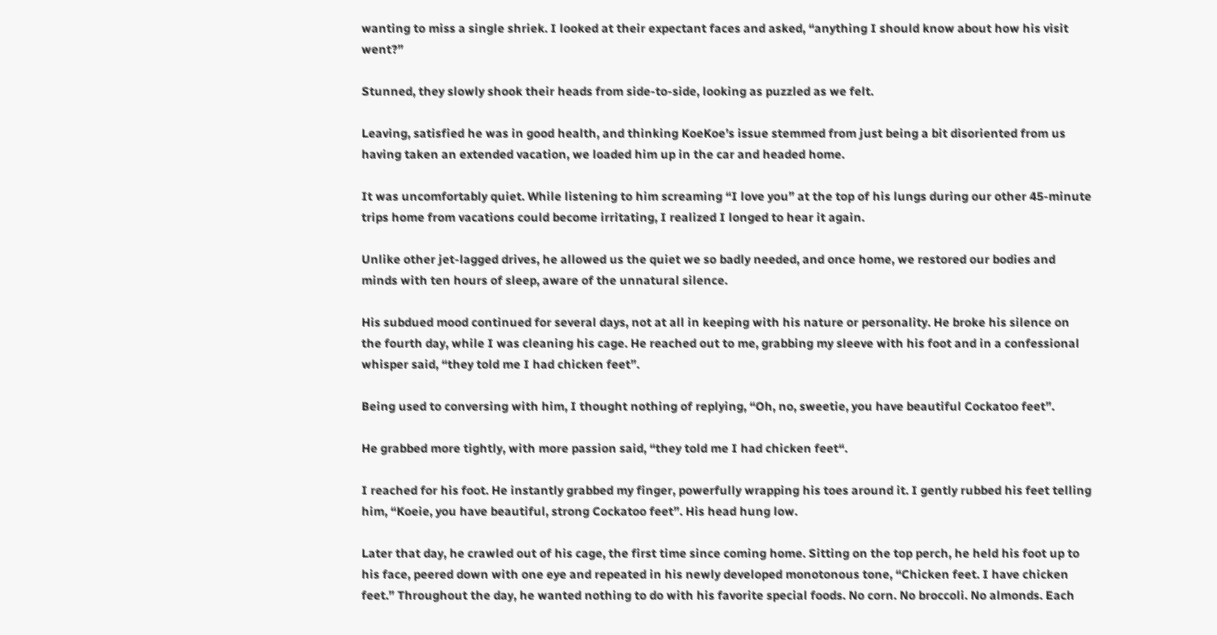wanting to miss a single shriek. I looked at their expectant faces and asked, “anything I should know about how his visit went?”

Stunned, they slowly shook their heads from side-to-side, looking as puzzled as we felt.

Leaving, satisfied he was in good health, and thinking KoeKoe’s issue stemmed from just being a bit disoriented from us having taken an extended vacation, we loaded him up in the car and headed home.

It was uncomfortably quiet. While listening to him screaming “I love you” at the top of his lungs during our other 45-minute trips home from vacations could become irritating, I realized I longed to hear it again.

Unlike other jet-lagged drives, he allowed us the quiet we so badly needed, and once home, we restored our bodies and minds with ten hours of sleep, aware of the unnatural silence.

His subdued mood continued for several days, not at all in keeping with his nature or personality. He broke his silence on the fourth day, while I was cleaning his cage. He reached out to me, grabbing my sleeve with his foot and in a confessional whisper said, “they told me I had chicken feet”.

Being used to conversing with him, I thought nothing of replying, “Oh, no, sweetie, you have beautiful Cockatoo feet”.

He grabbed more tightly, with more passion said, “they told me I had chicken feet“.

I reached for his foot. He instantly grabbed my finger, powerfully wrapping his toes around it. I gently rubbed his feet telling him, “Koeie, you have beautiful, strong Cockatoo feet”. His head hung low.

Later that day, he crawled out of his cage, the first time since coming home. Sitting on the top perch, he held his foot up to his face, peered down with one eye and repeated in his newly developed monotonous tone, “Chicken feet. I have chicken feet.” Throughout the day, he wanted nothing to do with his favorite special foods. No corn. No broccoli. No almonds. Each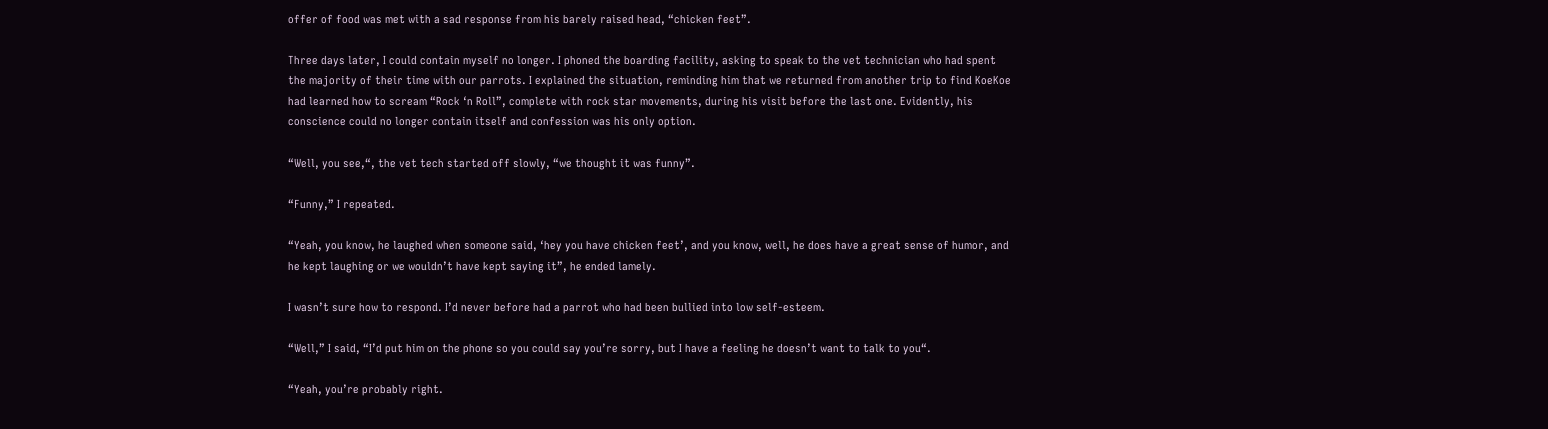offer of food was met with a sad response from his barely raised head, “chicken feet”.

Three days later, I could contain myself no longer. I phoned the boarding facility, asking to speak to the vet technician who had spent the majority of their time with our parrots. I explained the situation, reminding him that we returned from another trip to find KoeKoe had learned how to scream “Rock ‘n Roll”, complete with rock star movements, during his visit before the last one. Evidently, his conscience could no longer contain itself and confession was his only option.

“Well, you see,“, the vet tech started off slowly, “we thought it was funny”.

“Funny,” I repeated.

“Yeah, you know, he laughed when someone said, ‘hey you have chicken feet’, and you know, well, he does have a great sense of humor, and he kept laughing or we wouldn’t have kept saying it”, he ended lamely.

I wasn’t sure how to respond. I’d never before had a parrot who had been bullied into low self-esteem.

“Well,” I said, “I’d put him on the phone so you could say you’re sorry, but I have a feeling he doesn’t want to talk to you“.

“Yeah, you’re probably right.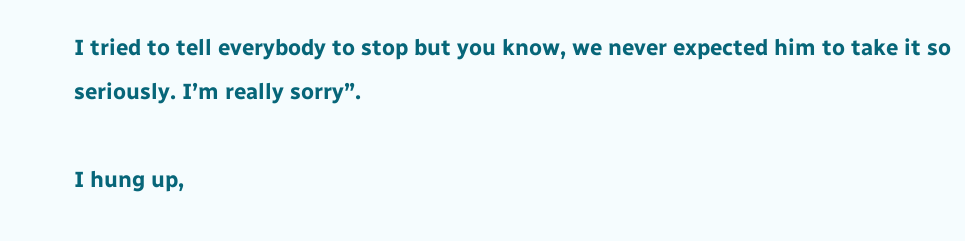I tried to tell everybody to stop but you know, we never expected him to take it so seriously. I’m really sorry”.

I hung up,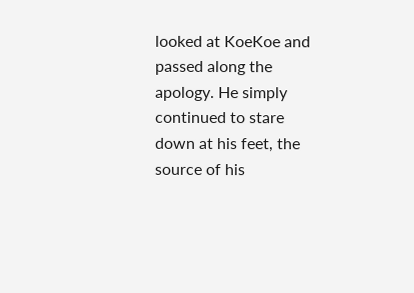looked at KoeKoe and passed along the apology. He simply continued to stare down at his feet, the source of his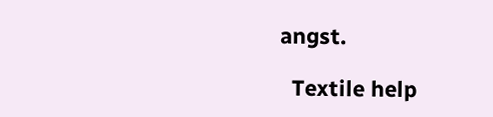angst.

  Textile help